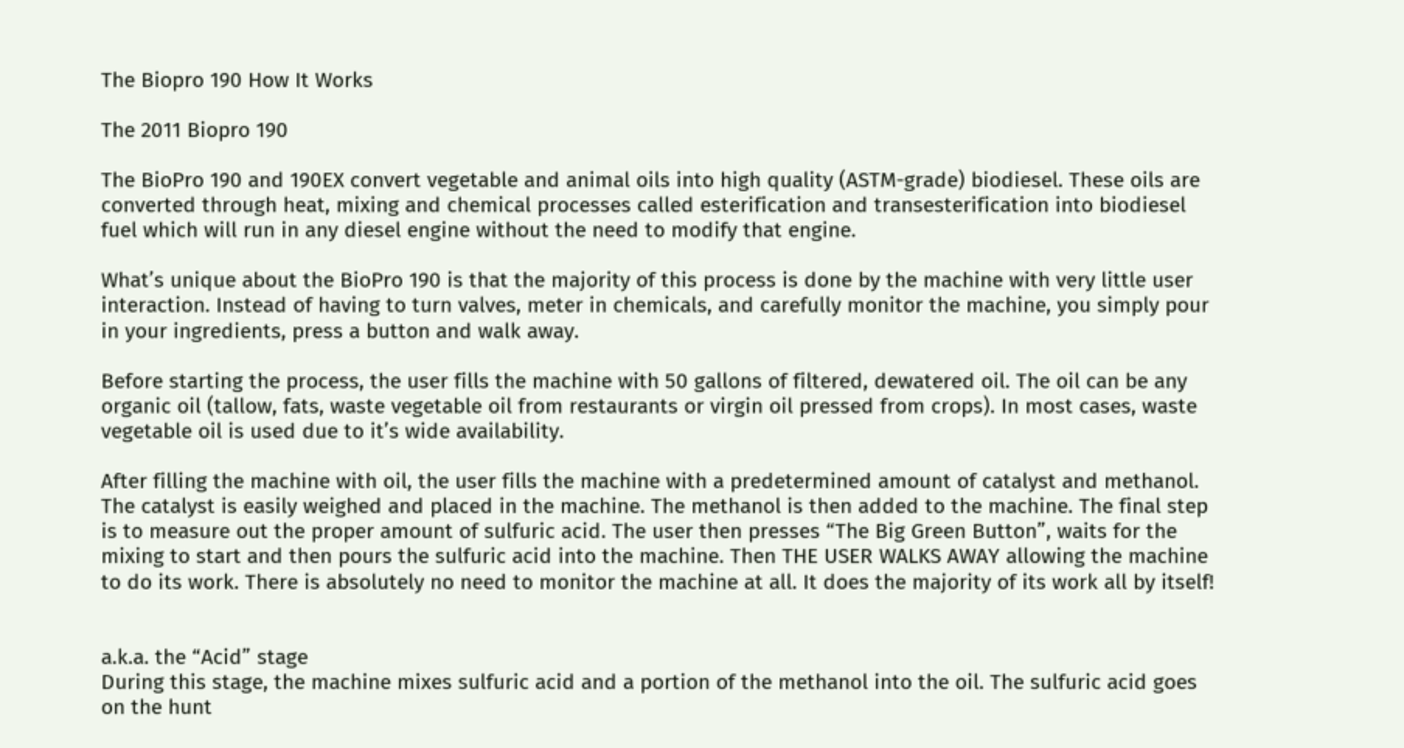The Biopro 190 How It Works

The 2011 Biopro 190

The BioPro 190 and 190EX convert vegetable and animal oils into high quality (ASTM-grade) biodiesel. These oils are converted through heat, mixing and chemical processes called esterification and transesterification into biodiesel fuel which will run in any diesel engine without the need to modify that engine.

What’s unique about the BioPro 190 is that the majority of this process is done by the machine with very little user interaction. Instead of having to turn valves, meter in chemicals, and carefully monitor the machine, you simply pour in your ingredients, press a button and walk away.

Before starting the process, the user fills the machine with 50 gallons of filtered, dewatered oil. The oil can be any organic oil (tallow, fats, waste vegetable oil from restaurants or virgin oil pressed from crops). In most cases, waste vegetable oil is used due to it’s wide availability.

After filling the machine with oil, the user fills the machine with a predetermined amount of catalyst and methanol. The catalyst is easily weighed and placed in the machine. The methanol is then added to the machine. The final step is to measure out the proper amount of sulfuric acid. The user then presses “The Big Green Button”, waits for the mixing to start and then pours the sulfuric acid into the machine. Then THE USER WALKS AWAY allowing the machine to do its work. There is absolutely no need to monitor the machine at all. It does the majority of its work all by itself!


a.k.a. the “Acid” stage
During this stage, the machine mixes sulfuric acid and a portion of the methanol into the oil. The sulfuric acid goes on the hunt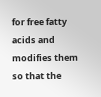for free fatty acids and modifies them so that the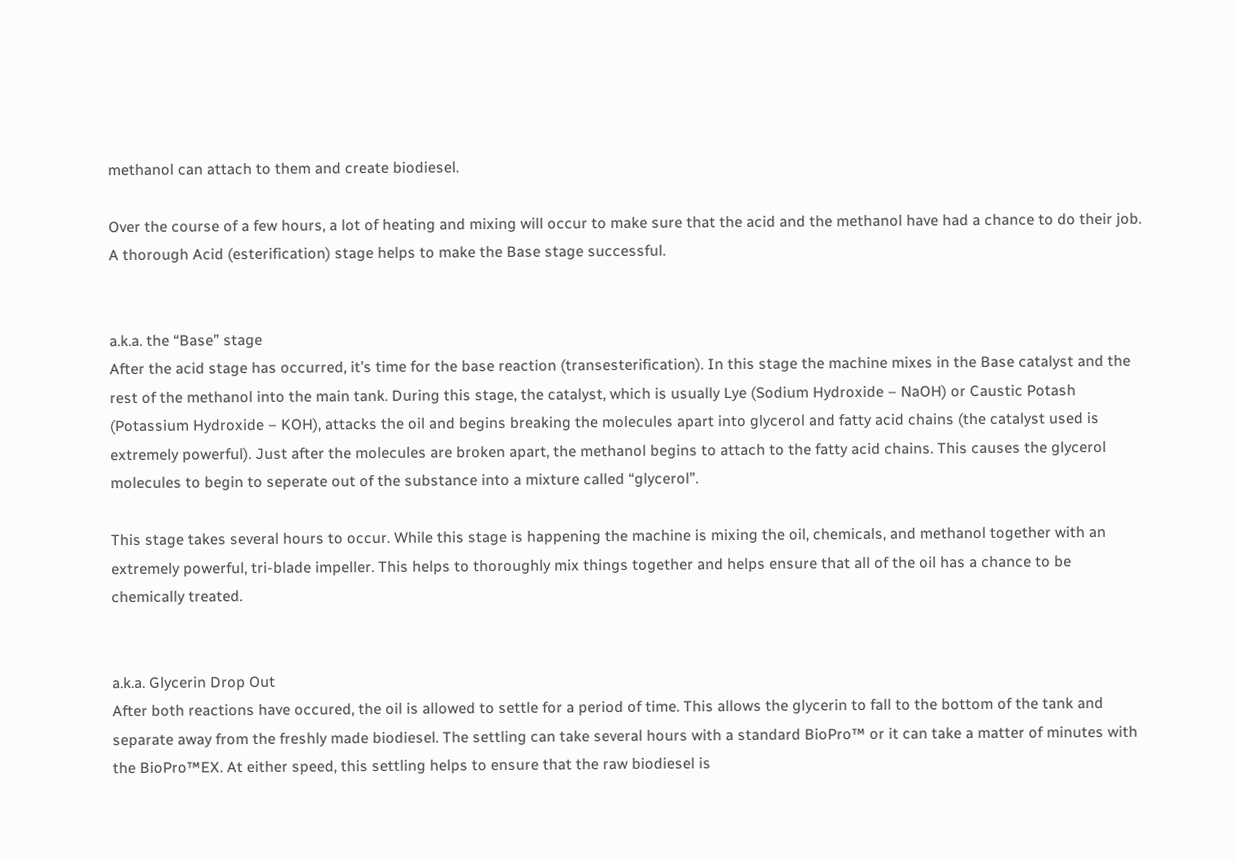methanol can attach to them and create biodiesel.

Over the course of a few hours, a lot of heating and mixing will occur to make sure that the acid and the methanol have had a chance to do their job. A thorough Acid (esterification) stage helps to make the Base stage successful.


a.k.a. the “Base” stage
After the acid stage has occurred, it’s time for the base reaction (transesterification). In this stage the machine mixes in the Base catalyst and the rest of the methanol into the main tank. During this stage, the catalyst, which is usually Lye (Sodium Hydroxide – NaOH) or Caustic Potash (Potassium Hydroxide – KOH), attacks the oil and begins breaking the molecules apart into glycerol and fatty acid chains (the catalyst used is extremely powerful). Just after the molecules are broken apart, the methanol begins to attach to the fatty acid chains. This causes the glycerol molecules to begin to seperate out of the substance into a mixture called “glycerol”.

This stage takes several hours to occur. While this stage is happening the machine is mixing the oil, chemicals, and methanol together with an extremely powerful, tri-blade impeller. This helps to thoroughly mix things together and helps ensure that all of the oil has a chance to be chemically treated.


a.k.a. Glycerin Drop Out
After both reactions have occured, the oil is allowed to settle for a period of time. This allows the glycerin to fall to the bottom of the tank and separate away from the freshly made biodiesel. The settling can take several hours with a standard BioPro™ or it can take a matter of minutes with the BioPro™EX. At either speed, this settling helps to ensure that the raw biodiesel is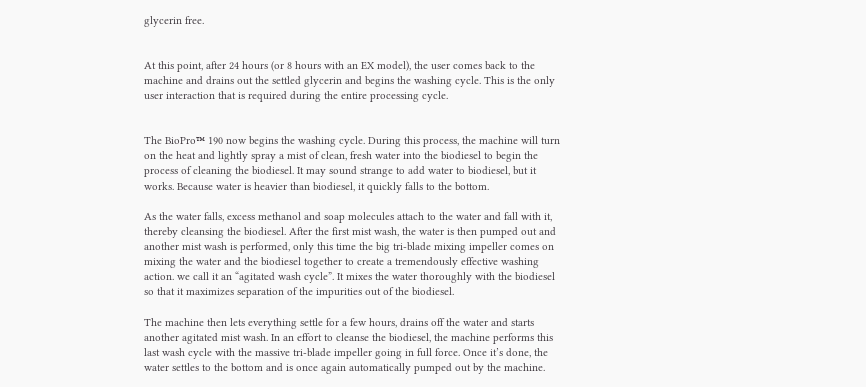glycerin free.


At this point, after 24 hours (or 8 hours with an EX model), the user comes back to the machine and drains out the settled glycerin and begins the washing cycle. This is the only user interaction that is required during the entire processing cycle.


The BioPro™ 190 now begins the washing cycle. During this process, the machine will turn on the heat and lightly spray a mist of clean, fresh water into the biodiesel to begin the process of cleaning the biodiesel. It may sound strange to add water to biodiesel, but it works. Because water is heavier than biodiesel, it quickly falls to the bottom.

As the water falls, excess methanol and soap molecules attach to the water and fall with it, thereby cleansing the biodiesel. After the first mist wash, the water is then pumped out and another mist wash is performed, only this time the big tri-blade mixing impeller comes on mixing the water and the biodiesel together to create a tremendously effective washing action. we call it an “agitated wash cycle”. It mixes the water thoroughly with the biodiesel so that it maximizes separation of the impurities out of the biodiesel.

The machine then lets everything settle for a few hours, drains off the water and starts another agitated mist wash. In an effort to cleanse the biodiesel, the machine performs this last wash cycle with the massive tri-blade impeller going in full force. Once it’s done, the water settles to the bottom and is once again automatically pumped out by the machine.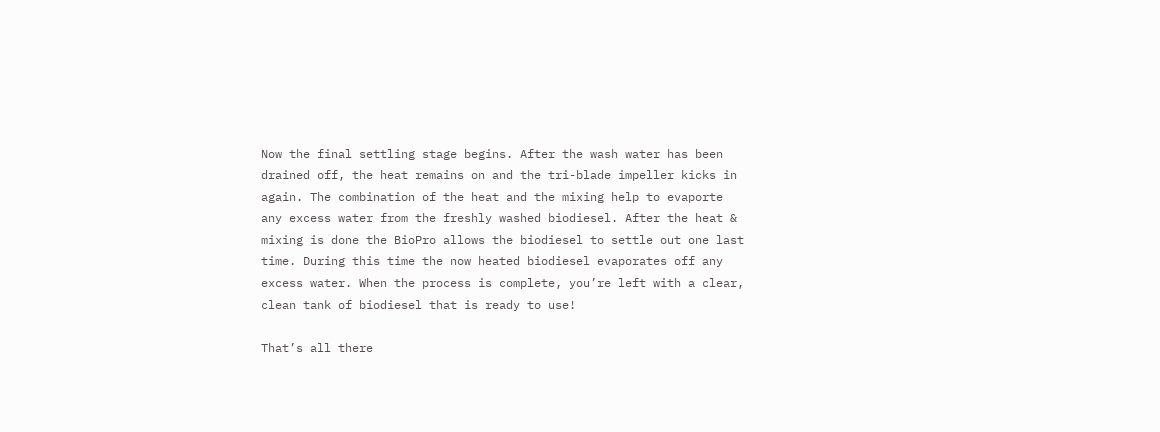Now the final settling stage begins. After the wash water has been drained off, the heat remains on and the tri-blade impeller kicks in again. The combination of the heat and the mixing help to evaporte any excess water from the freshly washed biodiesel. After the heat & mixing is done the BioPro allows the biodiesel to settle out one last time. During this time the now heated biodiesel evaporates off any excess water. When the process is complete, you’re left with a clear, clean tank of biodiesel that is ready to use!

That’s all there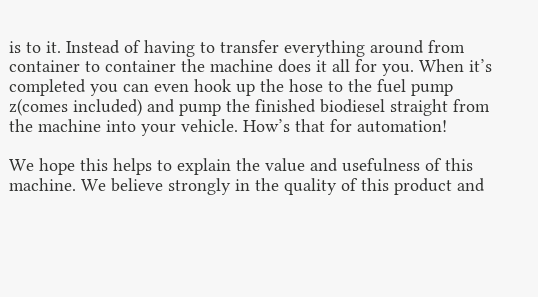is to it. Instead of having to transfer everything around from container to container the machine does it all for you. When it’s completed you can even hook up the hose to the fuel pump z(comes included) and pump the finished biodiesel straight from the machine into your vehicle. How’s that for automation!

We hope this helps to explain the value and usefulness of this machine. We believe strongly in the quality of this product and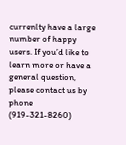currenlty have a large number of happy users. If you’d like to learn more or have a general question, please contact us by phone (919-321-8260)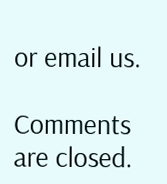or email us.

Comments are closed.